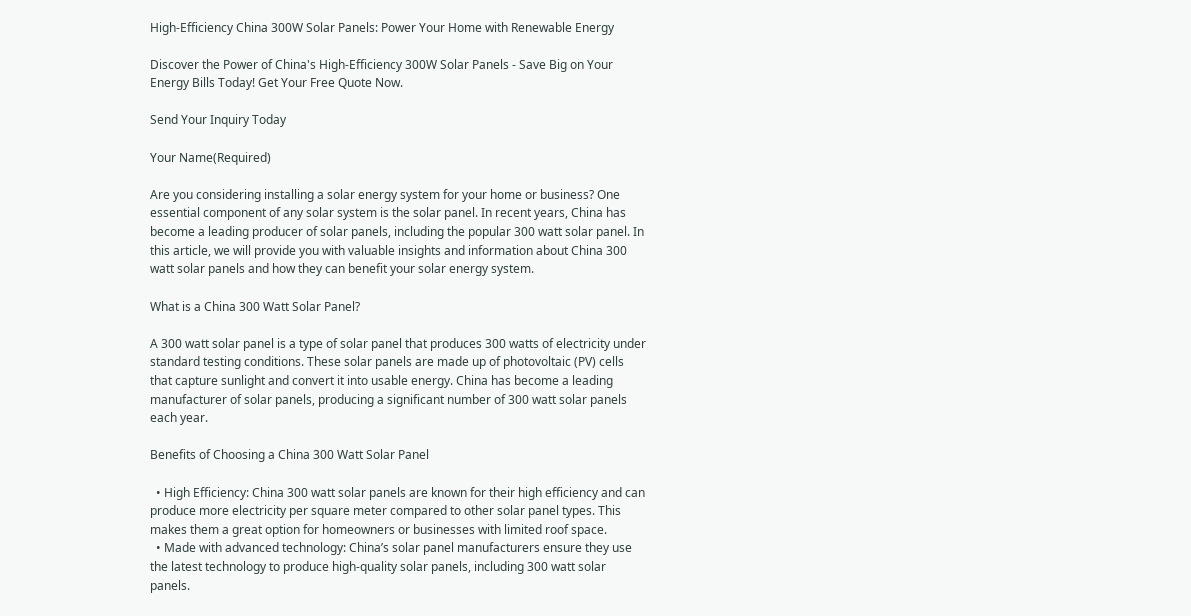High-Efficiency China 300W Solar Panels: Power Your Home with Renewable Energy

Discover the Power of China's High-Efficiency 300W Solar Panels - Save Big on Your Energy Bills Today! Get Your Free Quote Now.

Send Your Inquiry Today

Your Name(Required)

Are you considering installing a solar energy system for your home or business? One essential component of any solar system is the solar panel. In recent years, China has become a leading producer of solar panels, including the popular 300 watt solar panel. In this article, we will provide you with valuable insights and information about China 300 watt solar panels and how they can benefit your solar energy system.

What is a China 300 Watt Solar Panel?

A 300 watt solar panel is a type of solar panel that produces 300 watts of electricity under standard testing conditions. These solar panels are made up of photovoltaic (PV) cells that capture sunlight and convert it into usable energy. China has become a leading manufacturer of solar panels, producing a significant number of 300 watt solar panels each year.

Benefits of Choosing a China 300 Watt Solar Panel

  • High Efficiency: China 300 watt solar panels are known for their high efficiency and can produce more electricity per square meter compared to other solar panel types. This makes them a great option for homeowners or businesses with limited roof space.
  • Made with advanced technology: China’s solar panel manufacturers ensure they use the latest technology to produce high-quality solar panels, including 300 watt solar panels.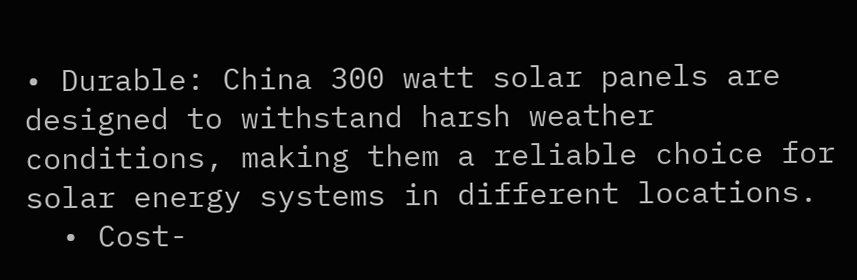• Durable: China 300 watt solar panels are designed to withstand harsh weather conditions, making them a reliable choice for solar energy systems in different locations.
  • Cost-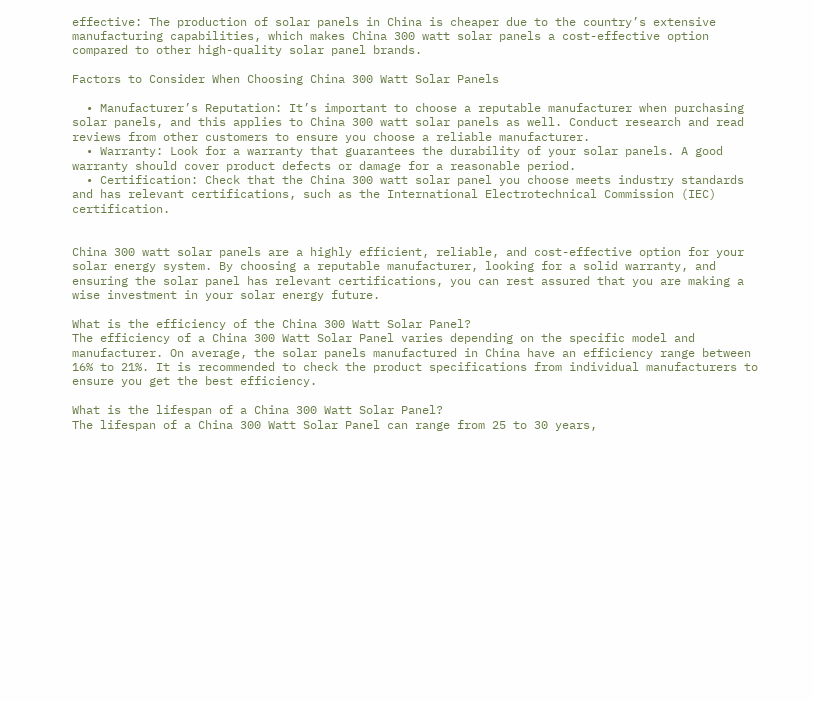effective: The production of solar panels in China is cheaper due to the country’s extensive manufacturing capabilities, which makes China 300 watt solar panels a cost-effective option compared to other high-quality solar panel brands.

Factors to Consider When Choosing China 300 Watt Solar Panels

  • Manufacturer’s Reputation: It’s important to choose a reputable manufacturer when purchasing solar panels, and this applies to China 300 watt solar panels as well. Conduct research and read reviews from other customers to ensure you choose a reliable manufacturer.
  • Warranty: Look for a warranty that guarantees the durability of your solar panels. A good warranty should cover product defects or damage for a reasonable period.
  • Certification: Check that the China 300 watt solar panel you choose meets industry standards and has relevant certifications, such as the International Electrotechnical Commission (IEC) certification.


China 300 watt solar panels are a highly efficient, reliable, and cost-effective option for your solar energy system. By choosing a reputable manufacturer, looking for a solid warranty, and ensuring the solar panel has relevant certifications, you can rest assured that you are making a wise investment in your solar energy future.

What is the efficiency of the China 300 Watt Solar Panel?
The efficiency of a China 300 Watt Solar Panel varies depending on the specific model and manufacturer. On average, the solar panels manufactured in China have an efficiency range between 16% to 21%. It is recommended to check the product specifications from individual manufacturers to ensure you get the best efficiency.

What is the lifespan of a China 300 Watt Solar Panel?
The lifespan of a China 300 Watt Solar Panel can range from 25 to 30 years,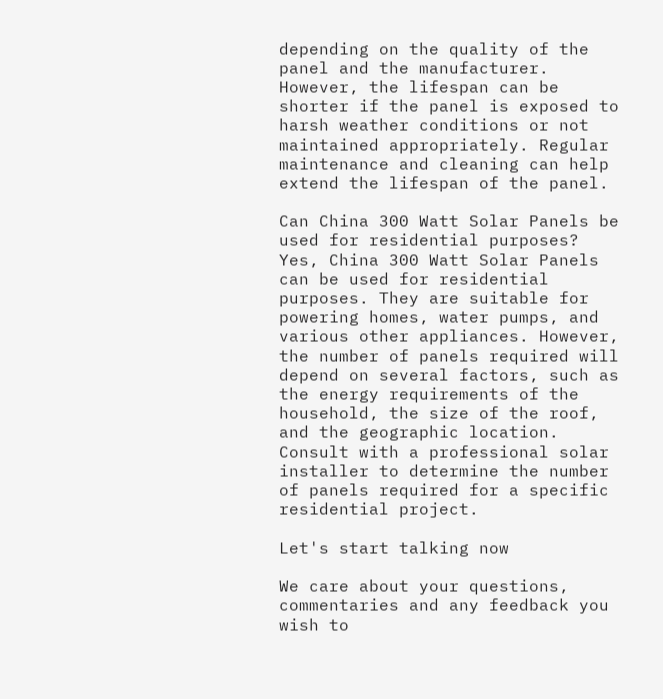depending on the quality of the panel and the manufacturer. However, the lifespan can be shorter if the panel is exposed to harsh weather conditions or not maintained appropriately. Regular maintenance and cleaning can help extend the lifespan of the panel.

Can China 300 Watt Solar Panels be used for residential purposes?
Yes, China 300 Watt Solar Panels can be used for residential purposes. They are suitable for powering homes, water pumps, and various other appliances. However, the number of panels required will depend on several factors, such as the energy requirements of the household, the size of the roof, and the geographic location. Consult with a professional solar installer to determine the number of panels required for a specific residential project.

Let's start talking now

We care about your questions, commentaries and any feedback you wish to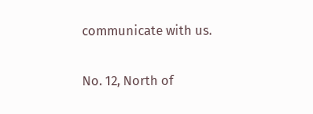communicate with us.

No. 12, North of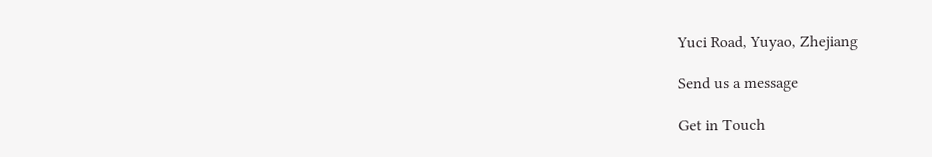Yuci Road, Yuyao, Zhejiang

Send us a message

Get in Touch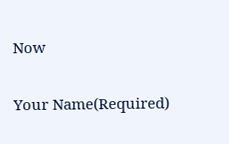Now

Your Name(Required)